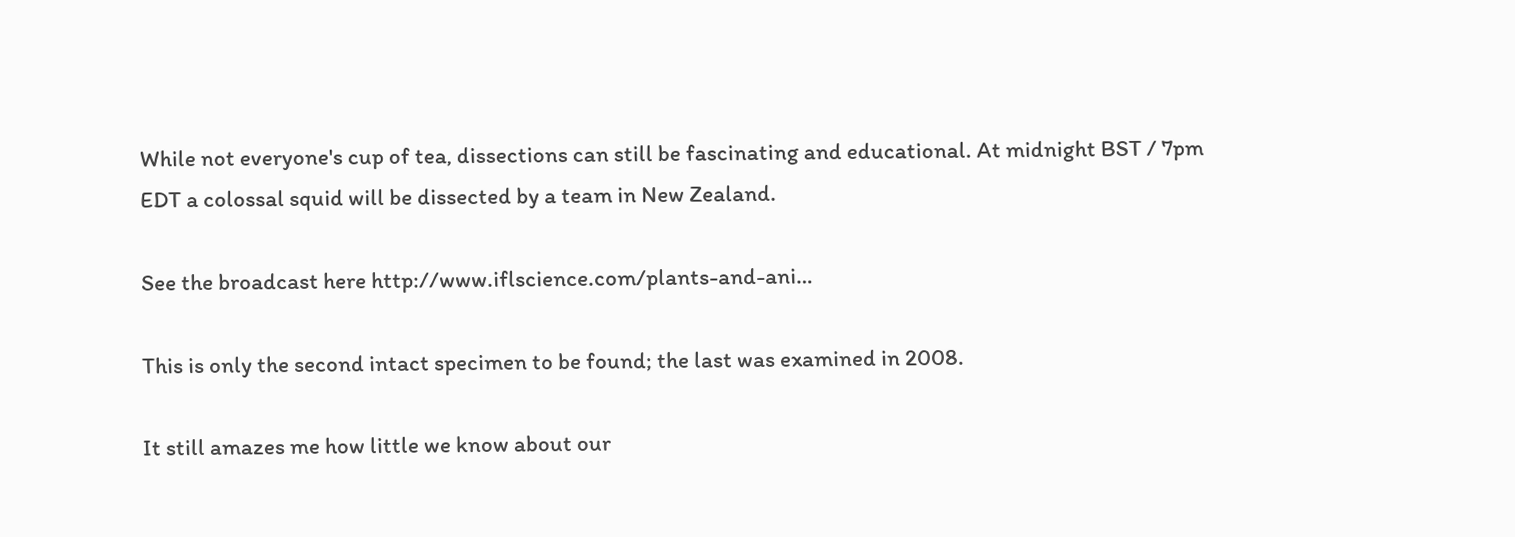While not everyone's cup of tea, dissections can still be fascinating and educational. At midnight BST / 7pm EDT a colossal squid will be dissected by a team in New Zealand.

See the broadcast here http://www.iflscience.com/plants-and-ani…

This is only the second intact specimen to be found; the last was examined in 2008.

It still amazes me how little we know about our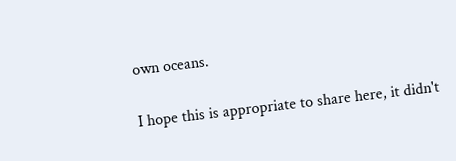own oceans.

I hope this is appropriate to share here, it didn't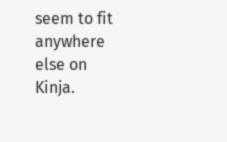seem to fit anywhere else on Kinja.